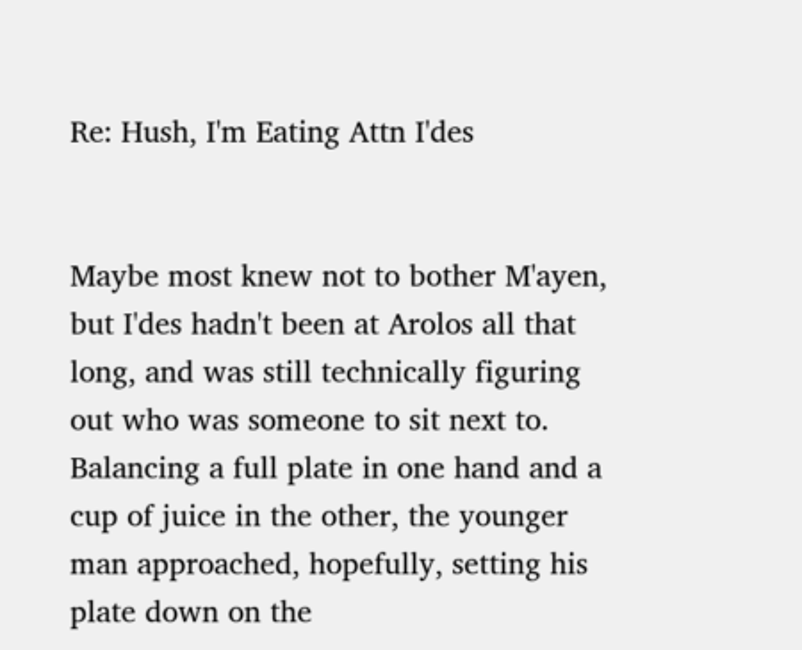Re: Hush, I'm Eating Attn I'des


Maybe most knew not to bother M'ayen, but I'des hadn't been at Arolos all that long, and was still technically figuring out who was someone to sit next to. Balancing a full plate in one hand and a cup of juice in the other, the younger man approached, hopefully, setting his plate down on the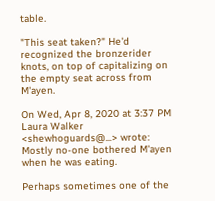table.

"This seat taken?" He'd recognized the bronzerider knots, on top of capitalizing on the empty seat across from M'ayen.

On Wed, Apr 8, 2020 at 3:37 PM Laura Walker <shewhoguards@...> wrote:
Mostly no-one bothered M'ayen when he was eating.

Perhaps sometimes one of the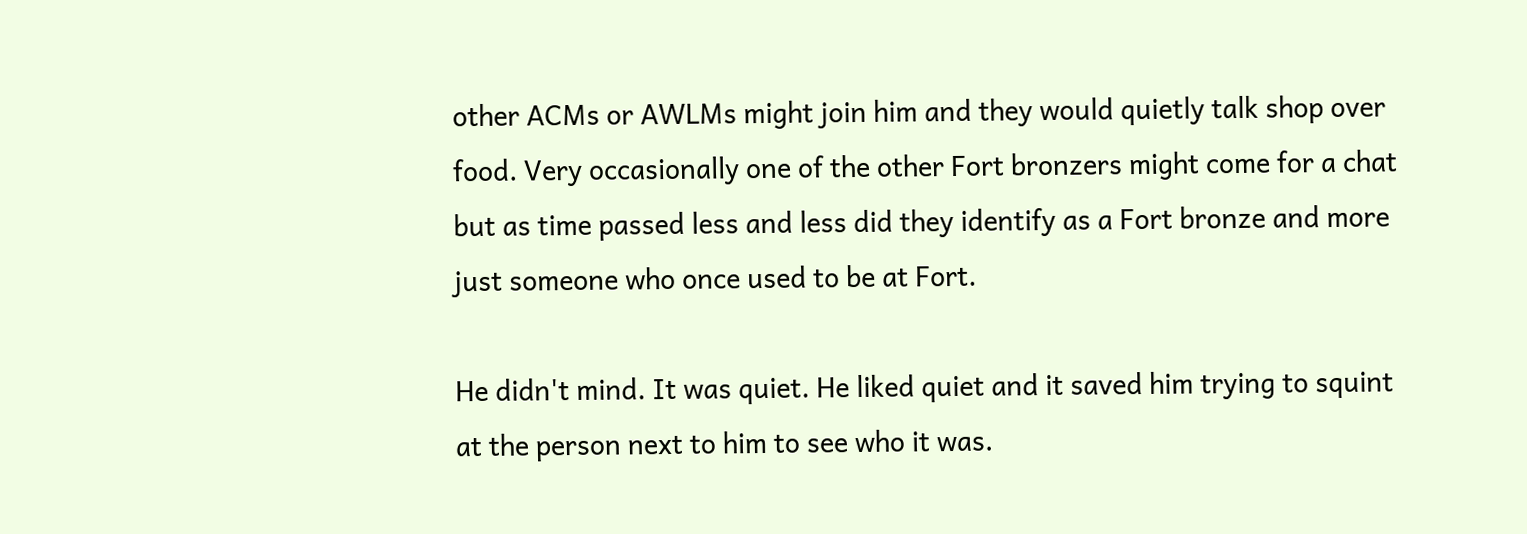other ACMs or AWLMs might join him and they would quietly talk shop over food. Very occasionally one of the other Fort bronzers might come for a chat but as time passed less and less did they identify as a Fort bronze and more just someone who once used to be at Fort.

He didn't mind. It was quiet. He liked quiet and it saved him trying to squint at the person next to him to see who it was.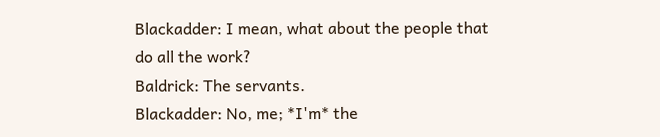Blackadder: I mean, what about the people that do all the work?
Baldrick: The servants.
Blackadder: No, me; *I'm* the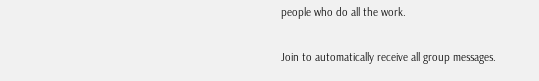people who do all the work.

Join to automatically receive all group messages.